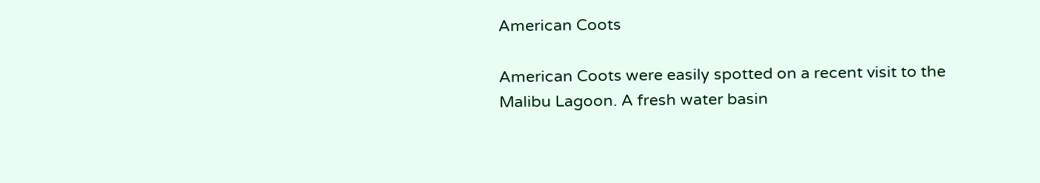American Coots

American Coots were easily spotted on a recent visit to the Malibu Lagoon. A fresh water basin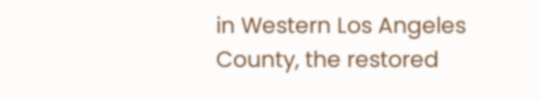in Western Los Angeles County, the restored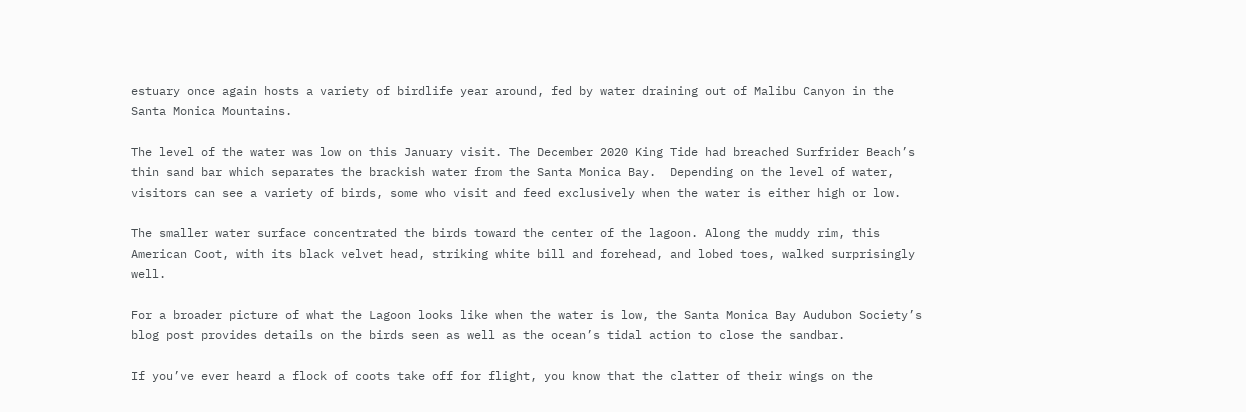estuary once again hosts a variety of birdlife year around, fed by water draining out of Malibu Canyon in the Santa Monica Mountains.

The level of the water was low on this January visit. The December 2020 King Tide had breached Surfrider Beach’s thin sand bar which separates the brackish water from the Santa Monica Bay.  Depending on the level of water, visitors can see a variety of birds, some who visit and feed exclusively when the water is either high or low.

The smaller water surface concentrated the birds toward the center of the lagoon. Along the muddy rim, this American Coot, with its black velvet head, striking white bill and forehead, and lobed toes, walked surprisingly well.

For a broader picture of what the Lagoon looks like when the water is low, the Santa Monica Bay Audubon Society’s blog post provides details on the birds seen as well as the ocean’s tidal action to close the sandbar.

If you’ve ever heard a flock of coots take off for flight, you know that the clatter of their wings on the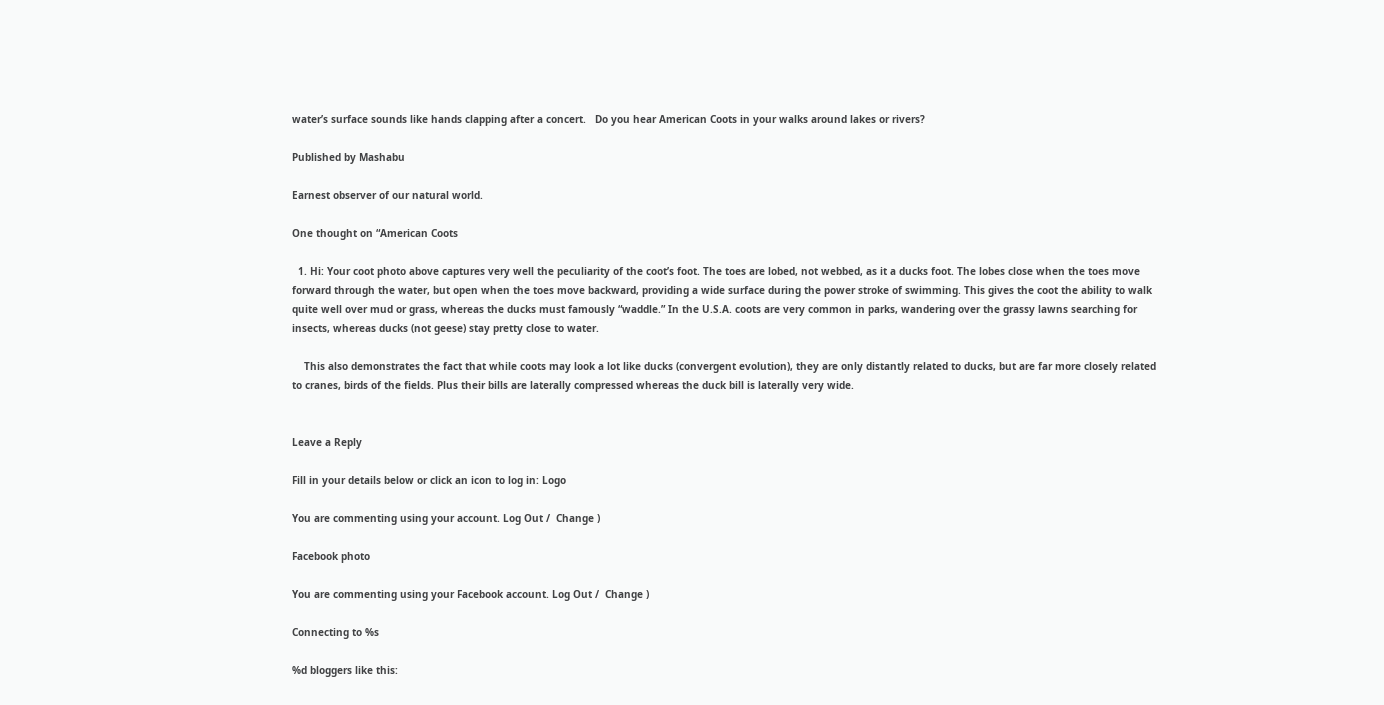water’s surface sounds like hands clapping after a concert.   Do you hear American Coots in your walks around lakes or rivers?

Published by Mashabu

Earnest observer of our natural world.

One thought on “American Coots

  1. Hi: Your coot photo above captures very well the peculiarity of the coot’s foot. The toes are lobed, not webbed, as it a ducks foot. The lobes close when the toes move forward through the water, but open when the toes move backward, providing a wide surface during the power stroke of swimming. This gives the coot the ability to walk quite well over mud or grass, whereas the ducks must famously “waddle.” In the U.S.A. coots are very common in parks, wandering over the grassy lawns searching for insects, whereas ducks (not geese) stay pretty close to water.

    This also demonstrates the fact that while coots may look a lot like ducks (convergent evolution), they are only distantly related to ducks, but are far more closely related to cranes, birds of the fields. Plus their bills are laterally compressed whereas the duck bill is laterally very wide.


Leave a Reply

Fill in your details below or click an icon to log in: Logo

You are commenting using your account. Log Out /  Change )

Facebook photo

You are commenting using your Facebook account. Log Out /  Change )

Connecting to %s

%d bloggers like this: